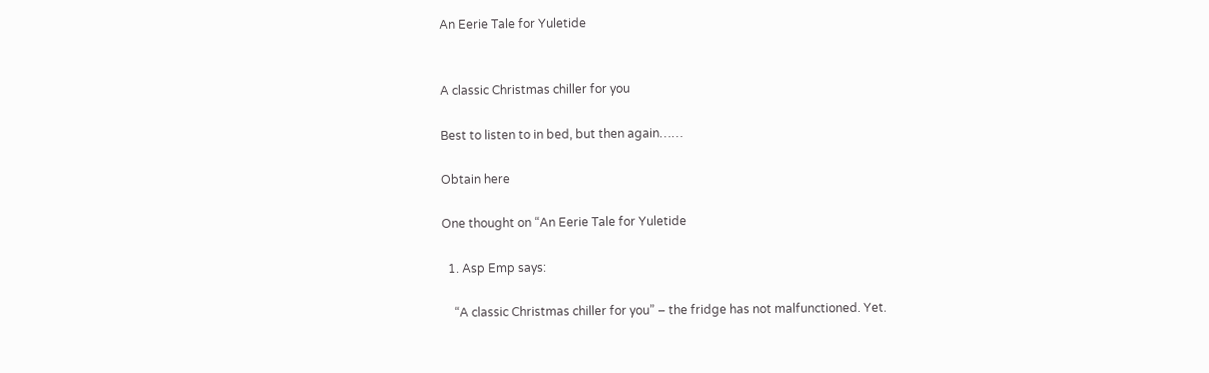An Eerie Tale for Yuletide


A classic Christmas chiller for you

Best to listen to in bed, but then again……

Obtain here

One thought on “An Eerie Tale for Yuletide

  1. Asp Emp says:

    “A classic Christmas chiller for you” – the fridge has not malfunctioned. Yet.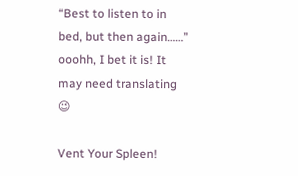“Best to listen to in bed, but then again……” ooohh, I bet it is! It may need translating 😉

Vent Your Spleen!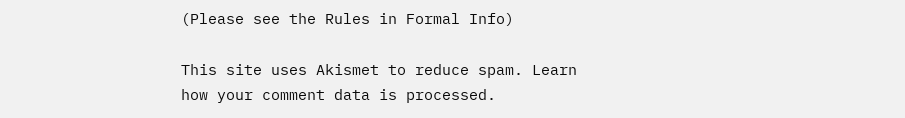(Please see the Rules in Formal Info)

This site uses Akismet to reduce spam. Learn how your comment data is processed.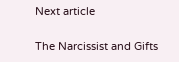Next article

The Narcissist and Gifts